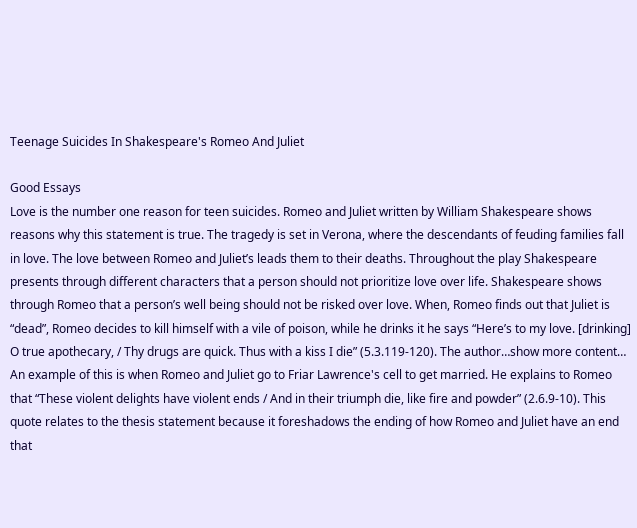Teenage Suicides In Shakespeare's Romeo And Juliet

Good Essays
Love is the number one reason for teen suicides. Romeo and Juliet written by William Shakespeare shows reasons why this statement is true. The tragedy is set in Verona, where the descendants of feuding families fall in love. The love between Romeo and Juliet’s leads them to their deaths. Throughout the play Shakespeare presents through different characters that a person should not prioritize love over life. Shakespeare shows through Romeo that a person’s well being should not be risked over love. When, Romeo finds out that Juliet is “dead”, Romeo decides to kill himself with a vile of poison, while he drinks it he says “Here’s to my love. [drinking] O true apothecary, / Thy drugs are quick. Thus with a kiss I die” (5.3.119-120). The author…show more content…
An example of this is when Romeo and Juliet go to Friar Lawrence's cell to get married. He explains to Romeo that “These violent delights have violent ends / And in their triumph die, like fire and powder” (2.6.9-10). This quote relates to the thesis statement because it foreshadows the ending of how Romeo and Juliet have an end that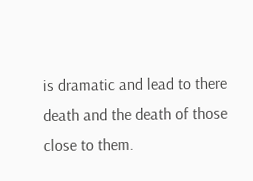is dramatic and lead to there death and the death of those close to them.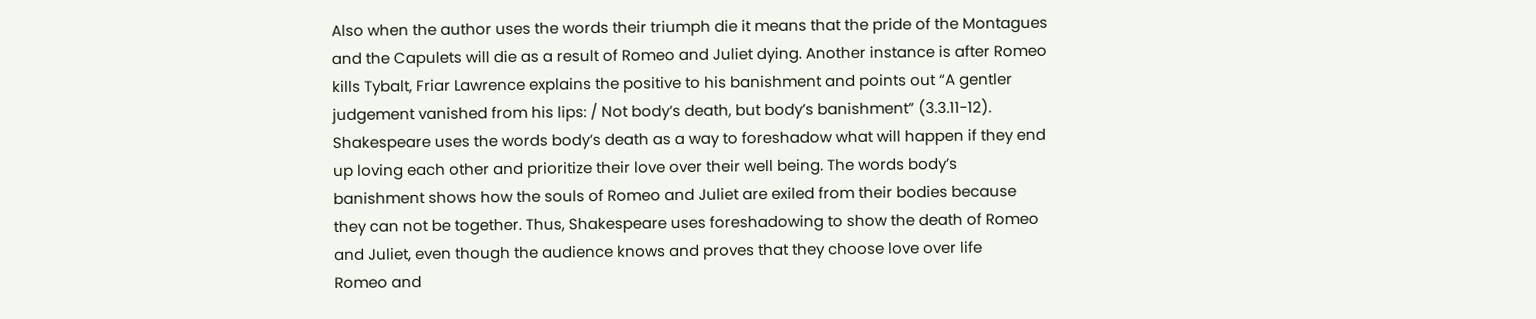Also when the author uses the words their triumph die it means that the pride of the Montagues and the Capulets will die as a result of Romeo and Juliet dying. Another instance is after Romeo kills Tybalt, Friar Lawrence explains the positive to his banishment and points out “A gentler judgement vanished from his lips: / Not body’s death, but body’s banishment” (3.3.11-12). Shakespeare uses the words body’s death as a way to foreshadow what will happen if they end up loving each other and prioritize their love over their well being. The words body’s banishment shows how the souls of Romeo and Juliet are exiled from their bodies because they can not be together. Thus, Shakespeare uses foreshadowing to show the death of Romeo and Juliet, even though the audience knows and proves that they choose love over life
Romeo and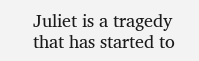Juliet is a tragedy that has started to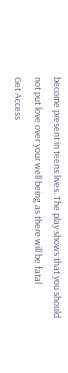become present in teens lives. The play shows that you should not put love over your well being as there will be fatal
Get Access